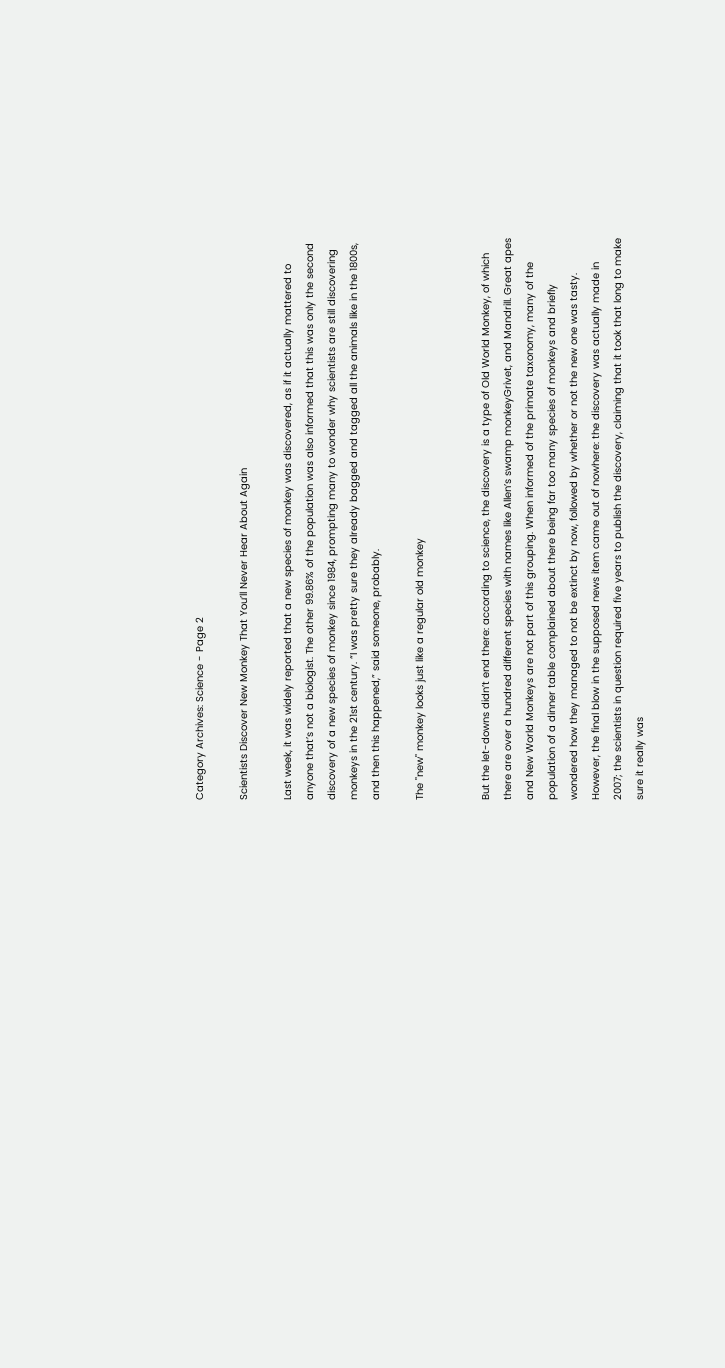Category Archives: Science - Page 2

Scientists Discover New Monkey That You’ll Never Hear About Again

Last week, it was widely reported that a new species of monkey was discovered, as if it actually mattered to anyone that’s not a biologist. The other 99.86% of the population was also informed that this was only the second discovery of a new species of monkey since 1984, prompting many to wonder why scientists are still discovering monkeys in the 21st century. “I was pretty sure they already bagged and tagged all the animals like in the 1800s, and then this happened,” said someone, probably.

The "new" monkey looks just like a regular old monkey


But the let-downs didn’t end there: according to science, the discovery is a type of Old World Monkey, of which there are over a hundred different species with names like Allen’s swamp monkeyGrivet, and Mandrill. Great apes and New World Monkeys are not part of this grouping. When informed of the primate taxonomy, many of the population of a dinner table complained about there being far too many species of monkeys and briefly wondered how they managed to not be extinct by now, followed by whether or not the new one was tasty. However, the final blow in the supposed news item came out of nowhere: the discovery was actually made in 2007; the scientists in question required five years to publish the discovery, claiming that it took that long to make sure it really was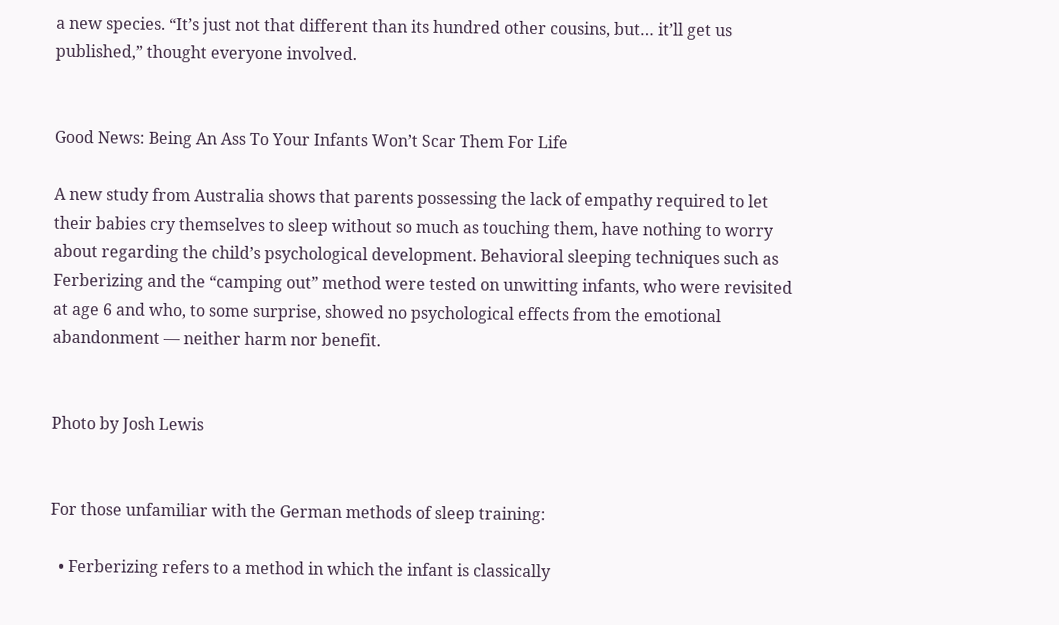a new species. “It’s just not that different than its hundred other cousins, but… it’ll get us published,” thought everyone involved.


Good News: Being An Ass To Your Infants Won’t Scar Them For Life

A new study from Australia shows that parents possessing the lack of empathy required to let their babies cry themselves to sleep without so much as touching them, have nothing to worry about regarding the child’s psychological development. Behavioral sleeping techniques such as Ferberizing and the “camping out” method were tested on unwitting infants, who were revisited at age 6 and who, to some surprise, showed no psychological effects from the emotional abandonment — neither harm nor benefit.


Photo by Josh Lewis


For those unfamiliar with the German methods of sleep training:

  • Ferberizing refers to a method in which the infant is classically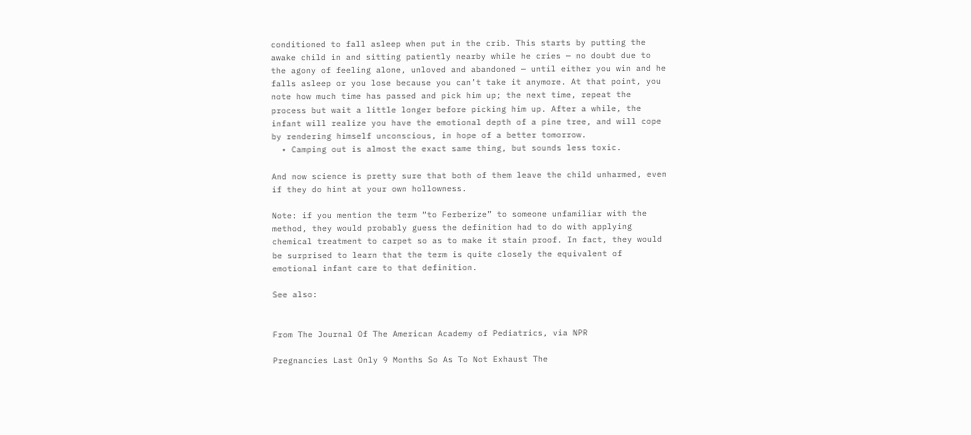conditioned to fall asleep when put in the crib. This starts by putting the awake child in and sitting patiently nearby while he cries — no doubt due to the agony of feeling alone, unloved and abandoned — until either you win and he falls asleep or you lose because you can’t take it anymore. At that point, you note how much time has passed and pick him up; the next time, repeat the process but wait a little longer before picking him up. After a while, the infant will realize you have the emotional depth of a pine tree, and will cope by rendering himself unconscious, in hope of a better tomorrow.
  • Camping out is almost the exact same thing, but sounds less toxic.

And now science is pretty sure that both of them leave the child unharmed, even if they do hint at your own hollowness.

Note: if you mention the term “to Ferberize” to someone unfamiliar with the method, they would probably guess the definition had to do with applying chemical treatment to carpet so as to make it stain proof. In fact, they would be surprised to learn that the term is quite closely the equivalent of emotional infant care to that definition.

See also:


From The Journal Of The American Academy of Pediatrics, via NPR

Pregnancies Last Only 9 Months So As To Not Exhaust The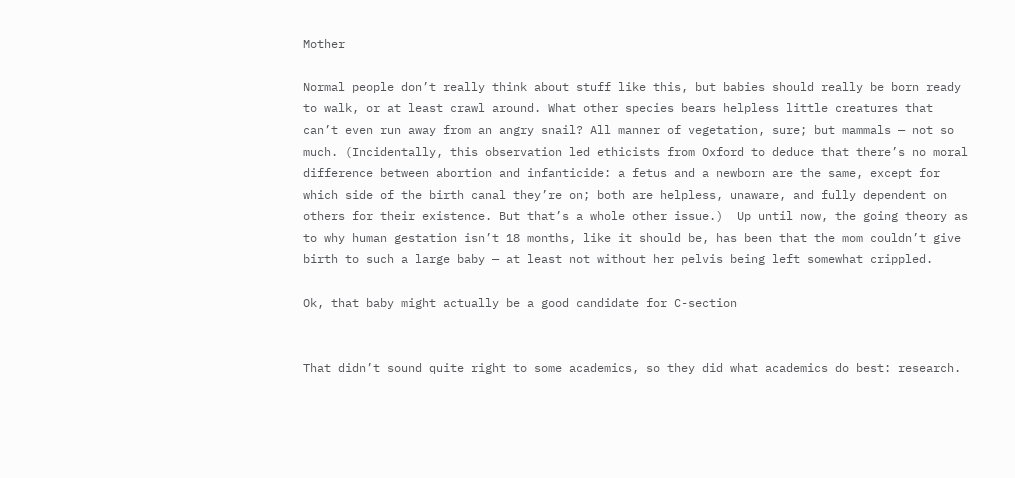Mother

Normal people don’t really think about stuff like this, but babies should really be born ready to walk, or at least crawl around. What other species bears helpless little creatures that can’t even run away from an angry snail? All manner of vegetation, sure; but mammals — not so much. (Incidentally, this observation led ethicists from Oxford to deduce that there’s no moral difference between abortion and infanticide: a fetus and a newborn are the same, except for which side of the birth canal they’re on; both are helpless, unaware, and fully dependent on others for their existence. But that’s a whole other issue.)  Up until now, the going theory as to why human gestation isn’t 18 months, like it should be, has been that the mom couldn’t give birth to such a large baby — at least not without her pelvis being left somewhat crippled.

Ok, that baby might actually be a good candidate for C-section


That didn’t sound quite right to some academics, so they did what academics do best: research.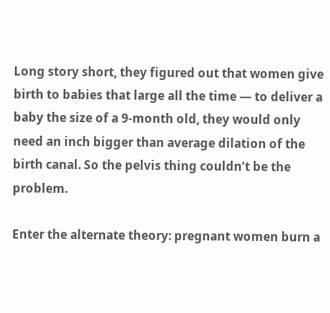Long story short, they figured out that women give birth to babies that large all the time — to deliver a baby the size of a 9-month old, they would only need an inch bigger than average dilation of the birth canal. So the pelvis thing couldn’t be the problem.

Enter the alternate theory: pregnant women burn a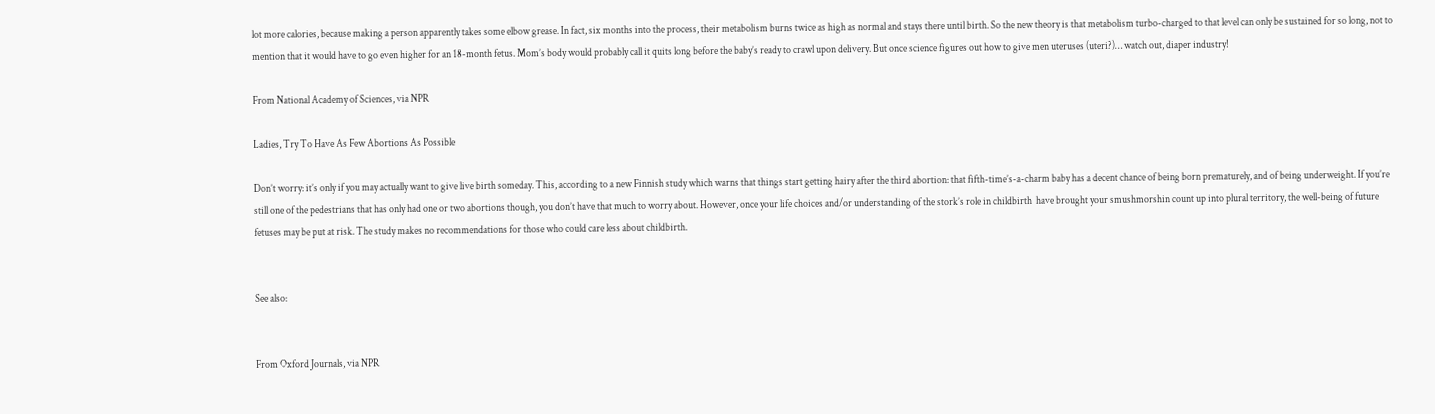lot more calories, because making a person apparently takes some elbow grease. In fact, six months into the process, their metabolism burns twice as high as normal and stays there until birth. So the new theory is that metabolism turbo-charged to that level can only be sustained for so long, not to mention that it would have to go even higher for an 18-month fetus. Mom’s body would probably call it quits long before the baby’s ready to crawl upon delivery. But once science figures out how to give men uteruses (uteri?)… watch out, diaper industry!

From National Academy of Sciences, via NPR

Ladies, Try To Have As Few Abortions As Possible

Don’t worry: it’s only if you may actually want to give live birth someday. This, according to a new Finnish study which warns that things start getting hairy after the third abortion: that fifth-time’s-a-charm baby has a decent chance of being born prematurely, and of being underweight. If you’re still one of the pedestrians that has only had one or two abortions though, you don’t have that much to worry about. However, once your life choices and/or understanding of the stork’s role in childbirth  have brought your smushmorshin count up into plural territory, the well-being of future fetuses may be put at risk. The study makes no recommendations for those who could care less about childbirth.


See also:


From Oxford Journals, via NPR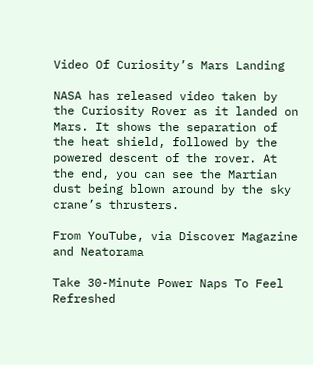Video Of Curiosity’s Mars Landing

NASA has released video taken by the Curiosity Rover as it landed on Mars. It shows the separation of the heat shield, followed by the powered descent of the rover. At the end, you can see the Martian dust being blown around by the sky crane’s thrusters.

From YouTube, via Discover Magazine and Neatorama

Take 30-Minute Power Naps To Feel Refreshed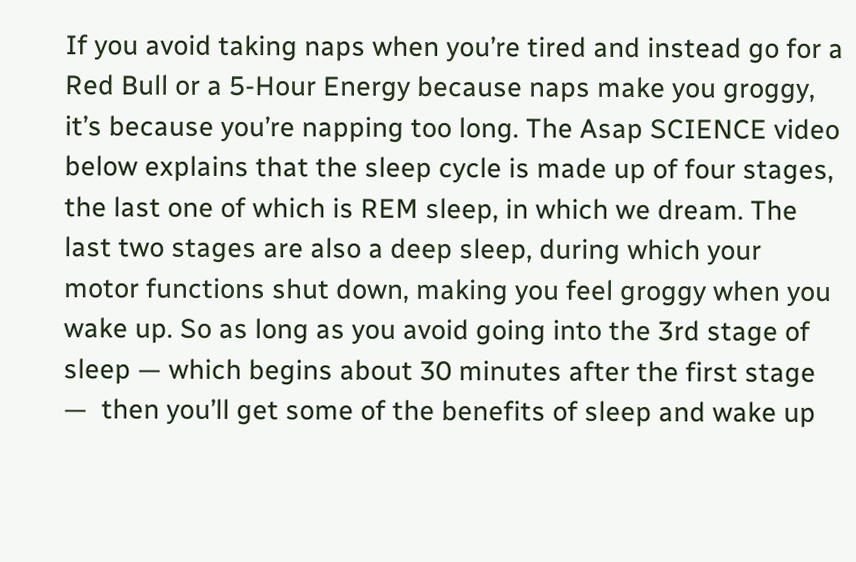If you avoid taking naps when you’re tired and instead go for a Red Bull or a 5-Hour Energy because naps make you groggy, it’s because you’re napping too long. The Asap SCIENCE video below explains that the sleep cycle is made up of four stages, the last one of which is REM sleep, in which we dream. The last two stages are also a deep sleep, during which your motor functions shut down, making you feel groggy when you wake up. So as long as you avoid going into the 3rd stage of sleep — which begins about 30 minutes after the first stage —  then you’ll get some of the benefits of sleep and wake up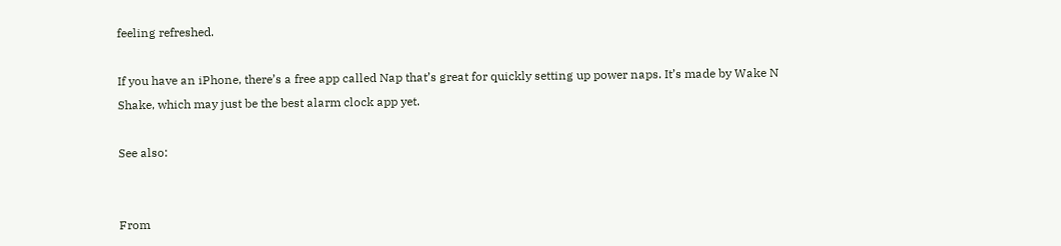feeling refreshed.

If you have an iPhone, there’s a free app called Nap that’s great for quickly setting up power naps. It’s made by Wake N Shake, which may just be the best alarm clock app yet.

See also:


From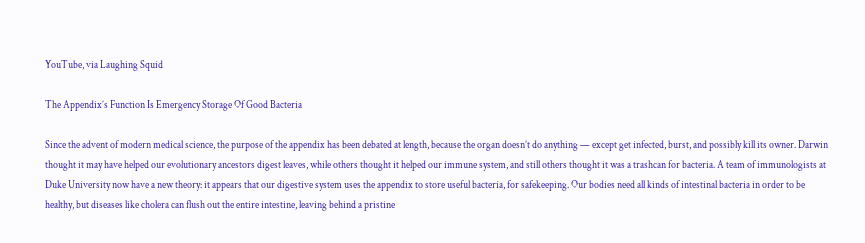YouTube, via Laughing Squid

The Appendix’s Function Is Emergency Storage Of Good Bacteria

Since the advent of modern medical science, the purpose of the appendix has been debated at length, because the organ doesn’t do anything — except get infected, burst, and possibly kill its owner. Darwin thought it may have helped our evolutionary ancestors digest leaves, while others thought it helped our immune system, and still others thought it was a trashcan for bacteria. A team of immunologists at Duke University now have a new theory: it appears that our digestive system uses the appendix to store useful bacteria, for safekeeping. Our bodies need all kinds of intestinal bacteria in order to be healthy, but diseases like cholera can flush out the entire intestine, leaving behind a pristine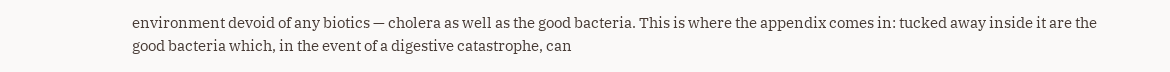environment devoid of any biotics — cholera as well as the good bacteria. This is where the appendix comes in: tucked away inside it are the good bacteria which, in the event of a digestive catastrophe, can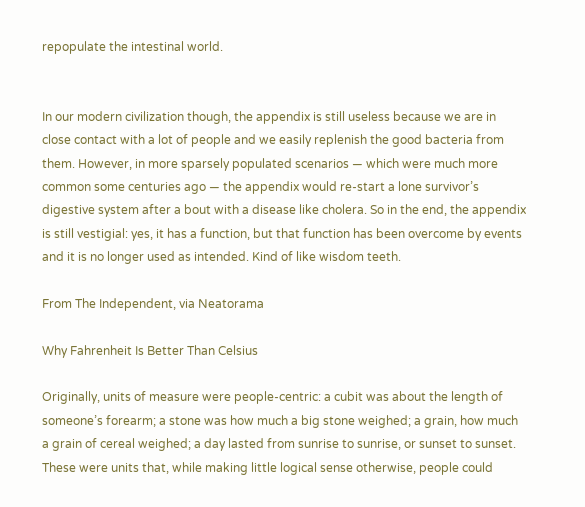repopulate the intestinal world.


In our modern civilization though, the appendix is still useless because we are in close contact with a lot of people and we easily replenish the good bacteria from them. However, in more sparsely populated scenarios — which were much more common some centuries ago — the appendix would re-start a lone survivor’s digestive system after a bout with a disease like cholera. So in the end, the appendix is still vestigial: yes, it has a function, but that function has been overcome by events and it is no longer used as intended. Kind of like wisdom teeth.

From The Independent, via Neatorama

Why Fahrenheit Is Better Than Celsius

Originally, units of measure were people-centric: a cubit was about the length of someone’s forearm; a stone was how much a big stone weighed; a grain, how much a grain of cereal weighed; a day lasted from sunrise to sunrise, or sunset to sunset. These were units that, while making little logical sense otherwise, people could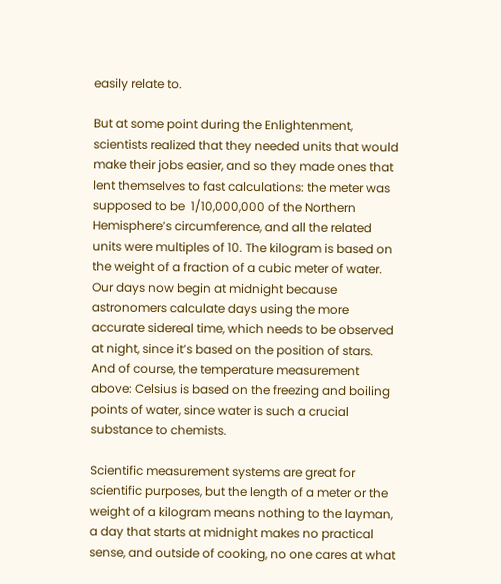easily relate to.

But at some point during the Enlightenment, scientists realized that they needed units that would make their jobs easier, and so they made ones that lent themselves to fast calculations: the meter was supposed to be  1/10,000,000 of the Northern Hemisphere’s circumference, and all the related units were multiples of 10. The kilogram is based on the weight of a fraction of a cubic meter of water. Our days now begin at midnight because astronomers calculate days using the more accurate sidereal time, which needs to be observed at night, since it’s based on the position of stars. And of course, the temperature measurement above: Celsius is based on the freezing and boiling points of water, since water is such a crucial substance to chemists.

Scientific measurement systems are great for scientific purposes, but the length of a meter or the weight of a kilogram means nothing to the layman, a day that starts at midnight makes no practical sense, and outside of cooking, no one cares at what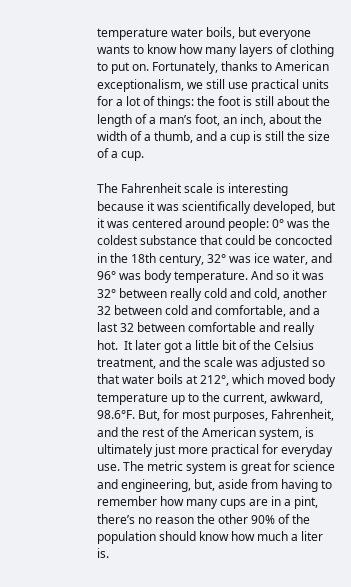temperature water boils, but everyone wants to know how many layers of clothing to put on. Fortunately, thanks to American exceptionalism, we still use practical units for a lot of things: the foot is still about the length of a man’s foot, an inch, about the width of a thumb, and a cup is still the size of a cup.

The Fahrenheit scale is interesting because it was scientifically developed, but it was centered around people: 0° was the coldest substance that could be concocted in the 18th century, 32° was ice water, and 96° was body temperature. And so it was 32° between really cold and cold, another 32 between cold and comfortable, and a last 32 between comfortable and really hot.  It later got a little bit of the Celsius treatment, and the scale was adjusted so that water boils at 212°, which moved body temperature up to the current, awkward, 98.6°F. But, for most purposes, Fahrenheit, and the rest of the American system, is ultimately just more practical for everyday use. The metric system is great for science and engineering, but, aside from having to remember how many cups are in a pint, there’s no reason the other 90% of the population should know how much a liter is.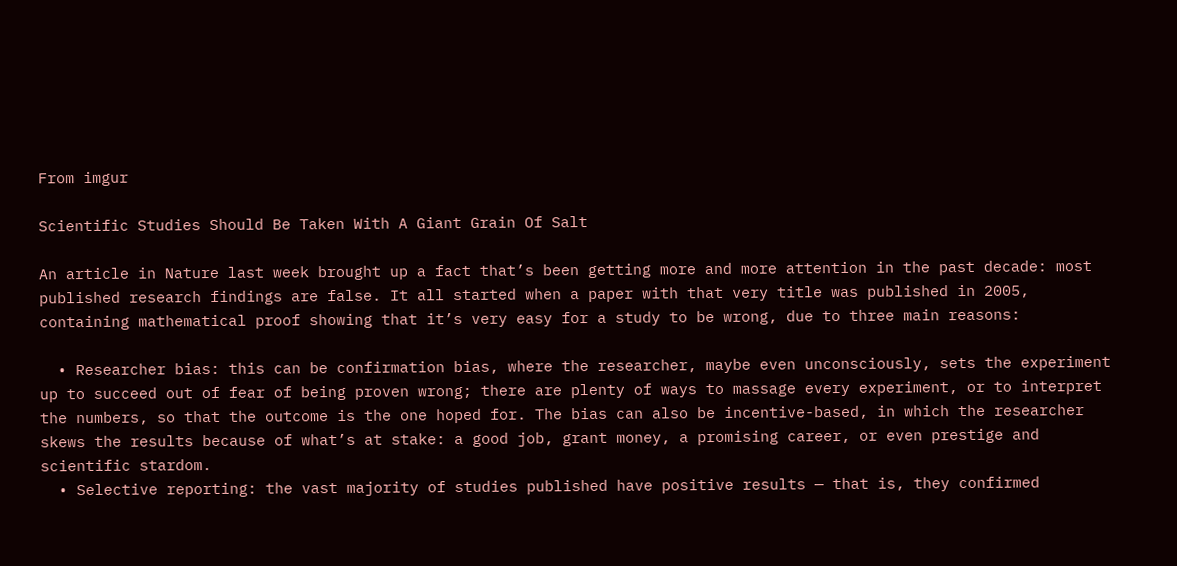From imgur

Scientific Studies Should Be Taken With A Giant Grain Of Salt

An article in Nature last week brought up a fact that’s been getting more and more attention in the past decade: most published research findings are false. It all started when a paper with that very title was published in 2005, containing mathematical proof showing that it’s very easy for a study to be wrong, due to three main reasons:

  • Researcher bias: this can be confirmation bias, where the researcher, maybe even unconsciously, sets the experiment up to succeed out of fear of being proven wrong; there are plenty of ways to massage every experiment, or to interpret the numbers, so that the outcome is the one hoped for. The bias can also be incentive-based, in which the researcher skews the results because of what’s at stake: a good job, grant money, a promising career, or even prestige and scientific stardom.
  • Selective reporting: the vast majority of studies published have positive results — that is, they confirmed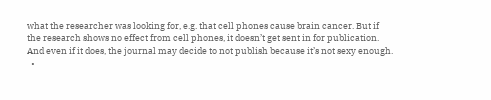what the researcher was looking for, e.g. that cell phones cause brain cancer. But if the research shows no effect from cell phones, it doesn’t get sent in for publication. And even if it does, the journal may decide to not publish because it’s not sexy enough.
  •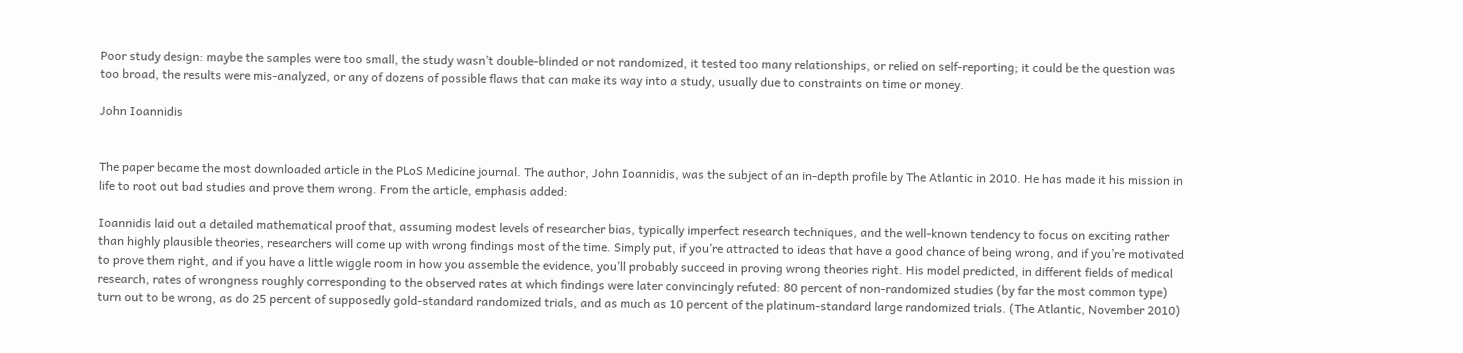Poor study design: maybe the samples were too small, the study wasn’t double-blinded or not randomized, it tested too many relationships, or relied on self-reporting; it could be the question was too broad, the results were mis-analyzed, or any of dozens of possible flaws that can make its way into a study, usually due to constraints on time or money.

John Ioannidis


The paper became the most downloaded article in the PLoS Medicine journal. The author, John Ioannidis, was the subject of an in-depth profile by The Atlantic in 2010. He has made it his mission in life to root out bad studies and prove them wrong. From the article, emphasis added:

Ioannidis laid out a detailed mathematical proof that, assuming modest levels of researcher bias, typically imperfect research techniques, and the well-known tendency to focus on exciting rather than highly plausible theories, researchers will come up with wrong findings most of the time. Simply put, if you’re attracted to ideas that have a good chance of being wrong, and if you’re motivated to prove them right, and if you have a little wiggle room in how you assemble the evidence, you’ll probably succeed in proving wrong theories right. His model predicted, in different fields of medical research, rates of wrongness roughly corresponding to the observed rates at which findings were later convincingly refuted: 80 percent of non-randomized studies (by far the most common type) turn out to be wrong, as do 25 percent of supposedly gold-standard randomized trials, and as much as 10 percent of the platinum-standard large randomized trials. (The Atlantic, November 2010)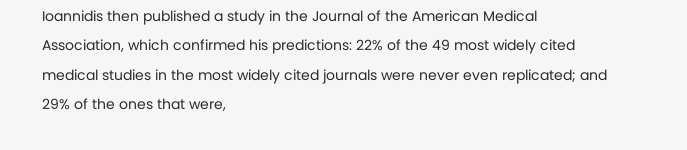Ioannidis then published a study in the Journal of the American Medical Association, which confirmed his predictions: 22% of the 49 most widely cited medical studies in the most widely cited journals were never even replicated; and 29% of the ones that were,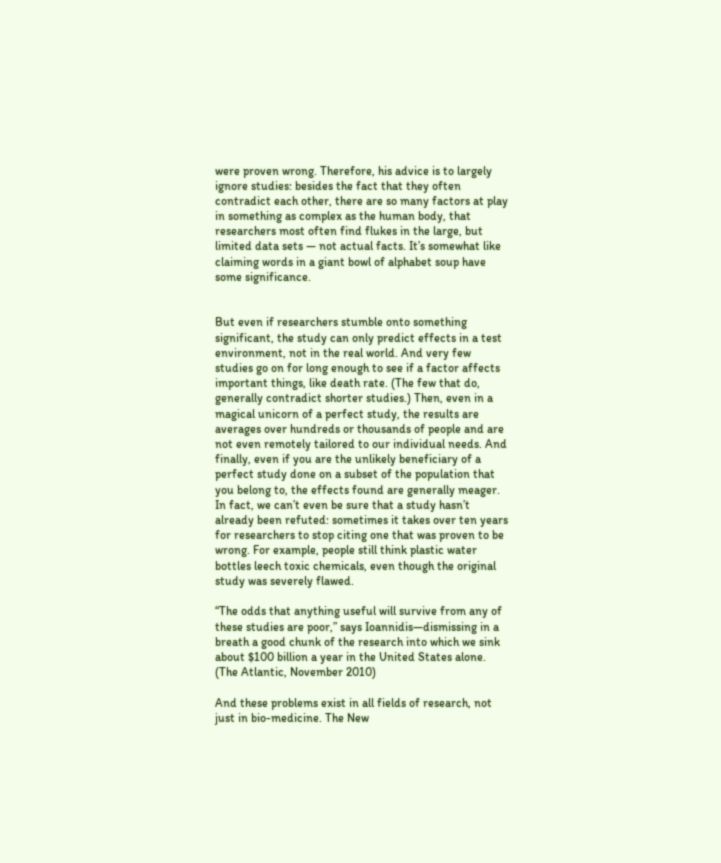were proven wrong. Therefore, his advice is to largely ignore studies: besides the fact that they often contradict each other, there are so many factors at play in something as complex as the human body, that researchers most often find flukes in the large, but limited data sets — not actual facts. It’s somewhat like claiming words in a giant bowl of alphabet soup have some significance.


But even if researchers stumble onto something significant, the study can only predict effects in a test environment, not in the real world. And very few studies go on for long enough to see if a factor affects important things, like death rate. (The few that do, generally contradict shorter studies.) Then, even in a magical unicorn of a perfect study, the results are averages over hundreds or thousands of people and are not even remotely tailored to our individual needs. And finally, even if you are the unlikely beneficiary of a perfect study done on a subset of the population that you belong to, the effects found are generally meager. In fact, we can’t even be sure that a study hasn’t already been refuted: sometimes it takes over ten years for researchers to stop citing one that was proven to be wrong. For example, people still think plastic water bottles leech toxic chemicals, even though the original study was severely flawed.

“The odds that anything useful will survive from any of these studies are poor,” says Ioannidis—dismissing in a breath a good chunk of the research into which we sink about $100 billion a year in the United States alone. (The Atlantic, November 2010)

And these problems exist in all fields of research, not just in bio-medicine. The New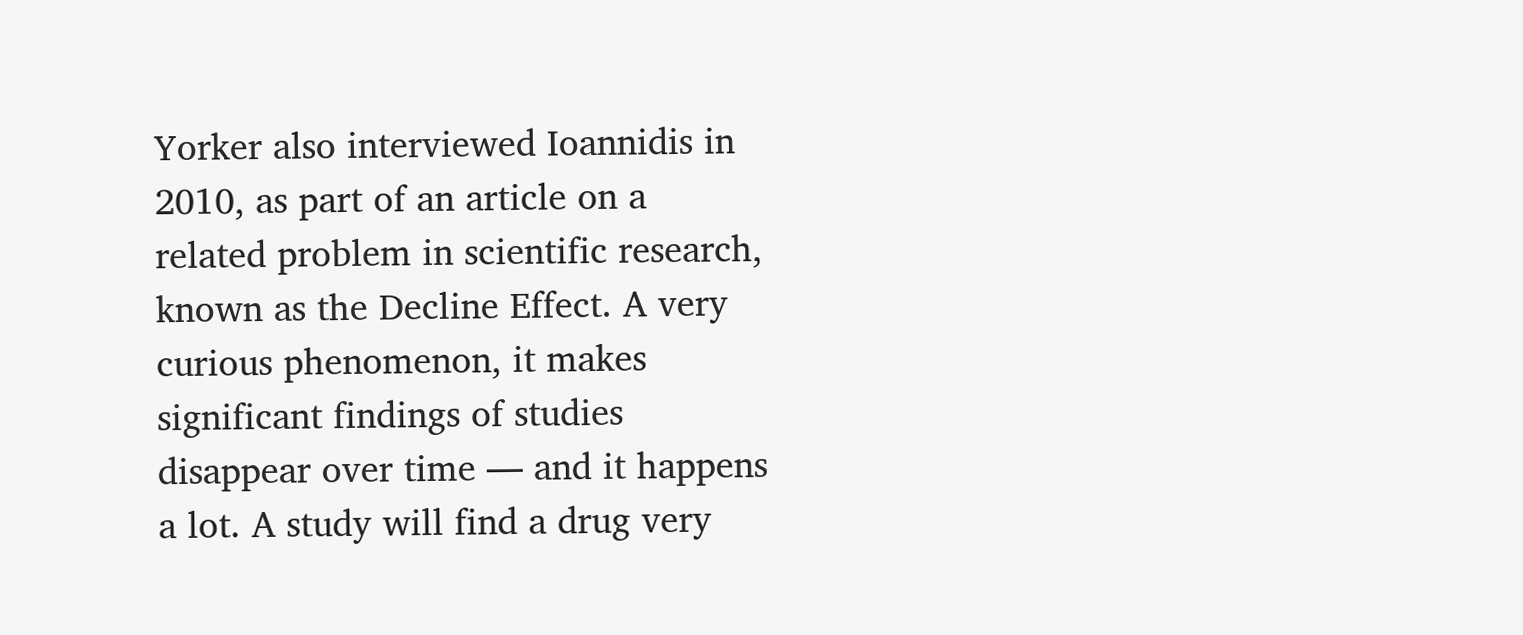Yorker also interviewed Ioannidis in 2010, as part of an article on a related problem in scientific research, known as the Decline Effect. A very curious phenomenon, it makes significant findings of studies disappear over time — and it happens a lot. A study will find a drug very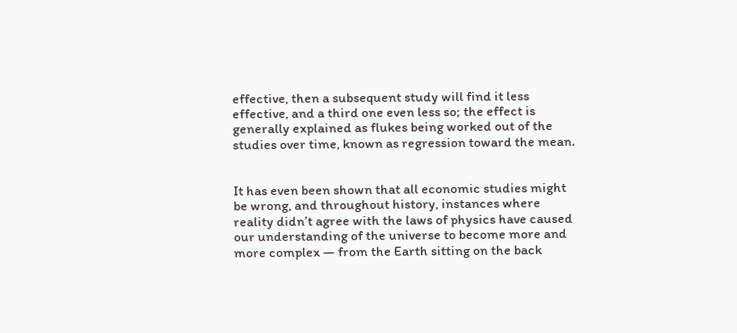effective, then a subsequent study will find it less effective, and a third one even less so; the effect is generally explained as flukes being worked out of the studies over time, known as regression toward the mean.


It has even been shown that all economic studies might be wrong, and throughout history, instances where reality didn’t agree with the laws of physics have caused our understanding of the universe to become more and more complex — from the Earth sitting on the back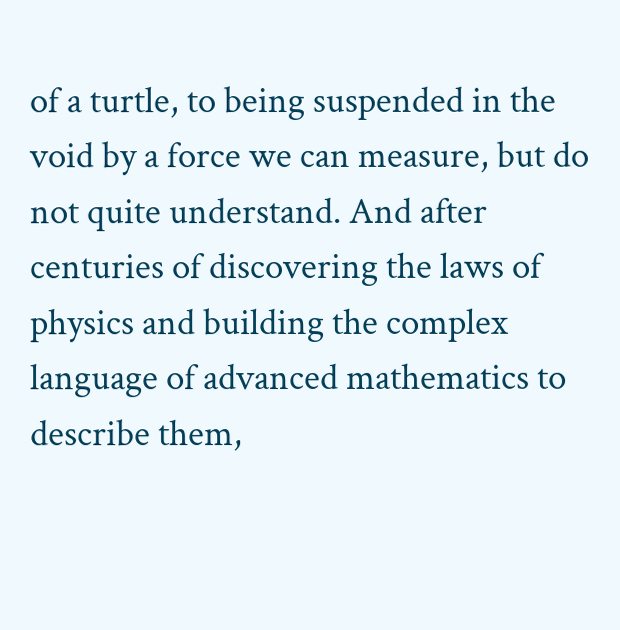of a turtle, to being suspended in the void by a force we can measure, but do not quite understand. And after centuries of discovering the laws of physics and building the complex language of advanced mathematics to describe them,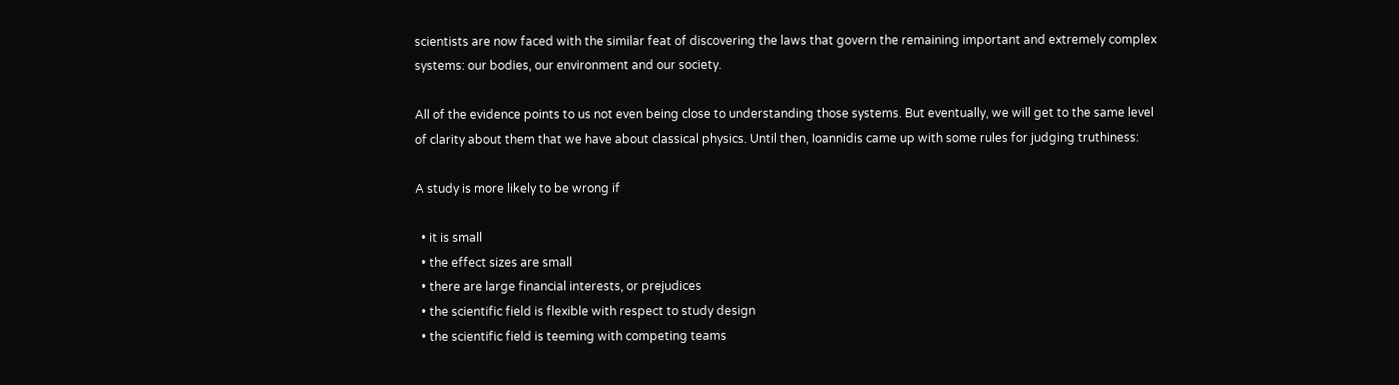scientists are now faced with the similar feat of discovering the laws that govern the remaining important and extremely complex systems: our bodies, our environment and our society.

All of the evidence points to us not even being close to understanding those systems. But eventually, we will get to the same level of clarity about them that we have about classical physics. Until then, Ioannidis came up with some rules for judging truthiness:

A study is more likely to be wrong if

  • it is small
  • the effect sizes are small
  • there are large financial interests, or prejudices
  • the scientific field is flexible with respect to study design
  • the scientific field is teeming with competing teams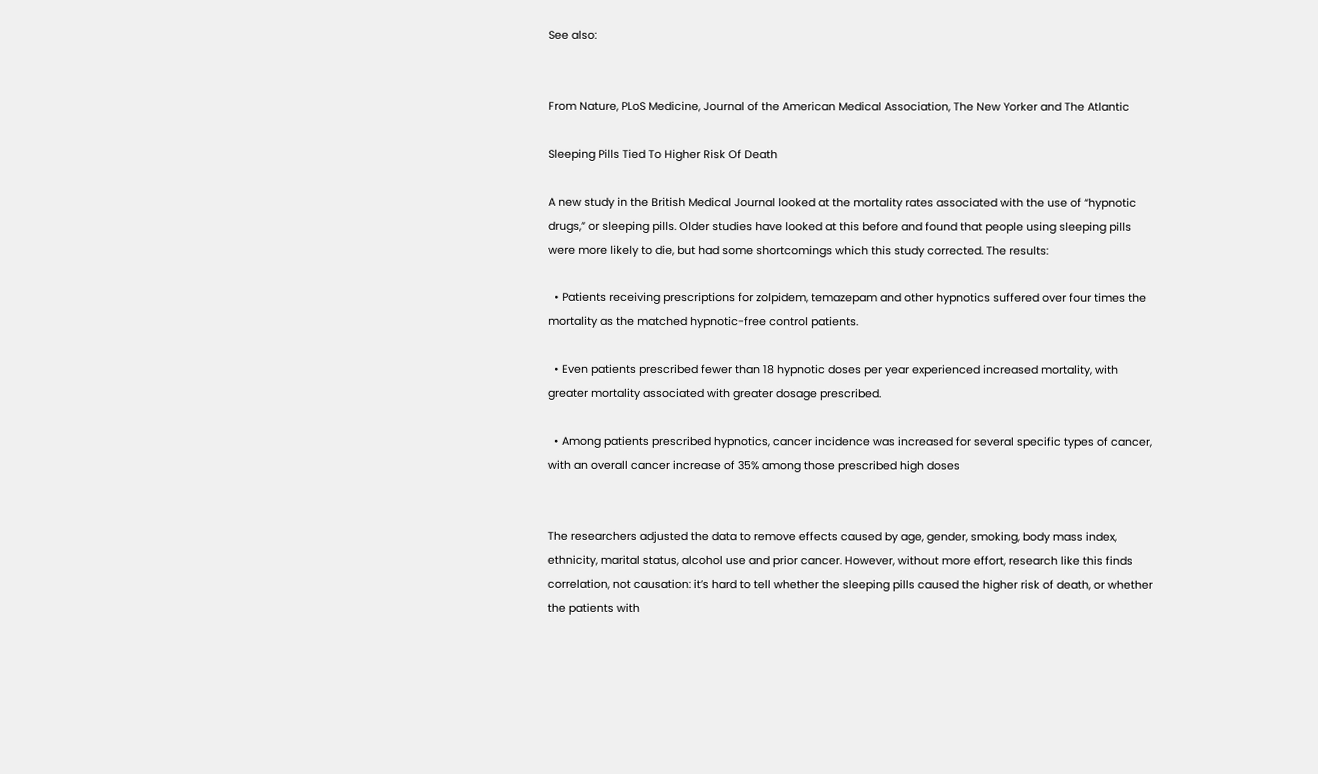See also:


From Nature, PLoS Medicine, Journal of the American Medical Association, The New Yorker and The Atlantic

Sleeping Pills Tied To Higher Risk Of Death

A new study in the British Medical Journal looked at the mortality rates associated with the use of “hypnotic drugs,” or sleeping pills. Older studies have looked at this before and found that people using sleeping pills were more likely to die, but had some shortcomings which this study corrected. The results:

  • Patients receiving prescriptions for zolpidem, temazepam and other hypnotics suffered over four times the mortality as the matched hypnotic-free control patients.

  • Even patients prescribed fewer than 18 hypnotic doses per year experienced increased mortality, with greater mortality associated with greater dosage prescribed.

  • Among patients prescribed hypnotics, cancer incidence was increased for several specific types of cancer, with an overall cancer increase of 35% among those prescribed high doses


The researchers adjusted the data to remove effects caused by age, gender, smoking, body mass index, ethnicity, marital status, alcohol use and prior cancer. However, without more effort, research like this finds correlation, not causation: it’s hard to tell whether the sleeping pills caused the higher risk of death, or whether the patients with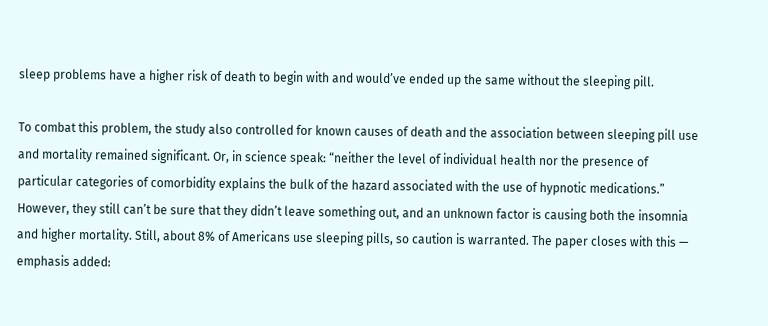sleep problems have a higher risk of death to begin with and would’ve ended up the same without the sleeping pill.

To combat this problem, the study also controlled for known causes of death and the association between sleeping pill use and mortality remained significant. Or, in science speak: “neither the level of individual health nor the presence of particular categories of comorbidity explains the bulk of the hazard associated with the use of hypnotic medications.” However, they still can’t be sure that they didn’t leave something out, and an unknown factor is causing both the insomnia and higher mortality. Still, about 8% of Americans use sleeping pills, so caution is warranted. The paper closes with this — emphasis added: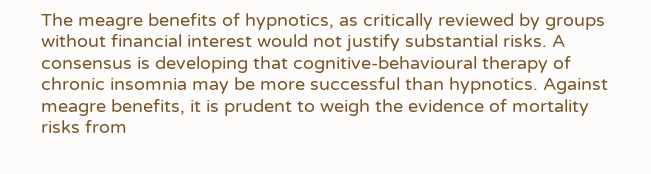The meagre benefits of hypnotics, as critically reviewed by groups without financial interest would not justify substantial risks. A consensus is developing that cognitive-behavioural therapy of chronic insomnia may be more successful than hypnotics. Against meagre benefits, it is prudent to weigh the evidence of mortality risks from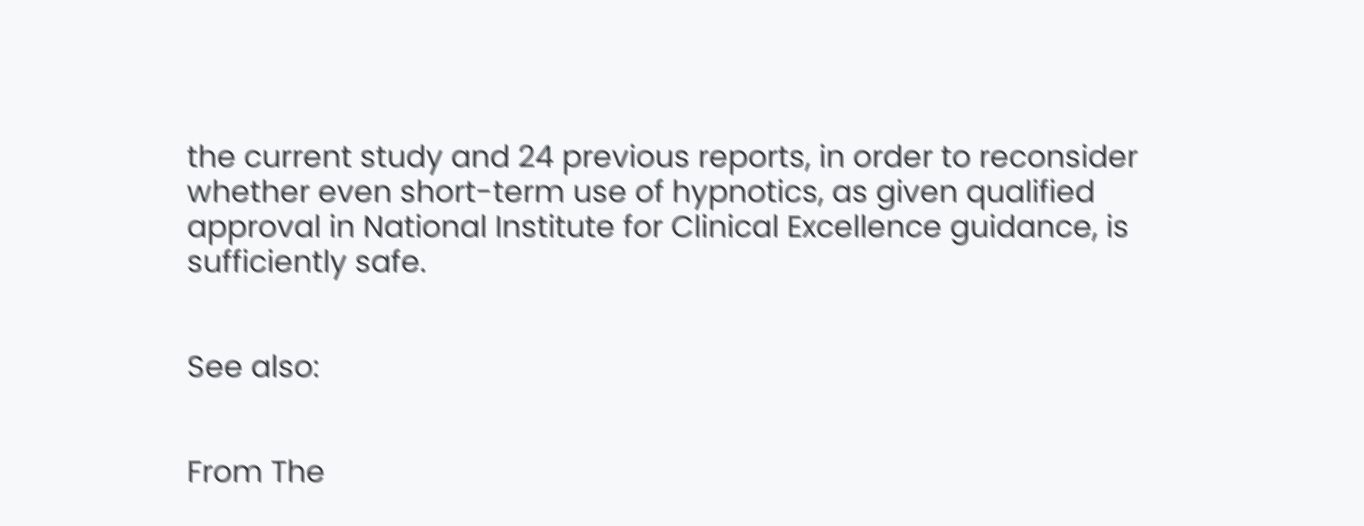the current study and 24 previous reports, in order to reconsider whether even short-term use of hypnotics, as given qualified approval in National Institute for Clinical Excellence guidance, is sufficiently safe.


See also:


From The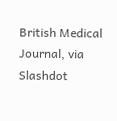British Medical Journal, via Slashdot